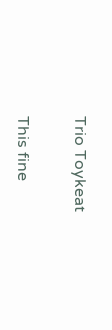Trio Toykeat

This fine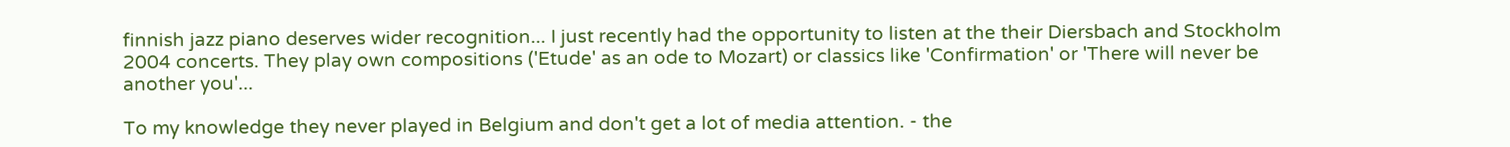finnish jazz piano deserves wider recognition... I just recently had the opportunity to listen at the their Diersbach and Stockholm 2004 concerts. They play own compositions ('Etude' as an ode to Mozart) or classics like 'Confirmation' or 'There will never be another you'...

To my knowledge they never played in Belgium and don't get a lot of media attention. - the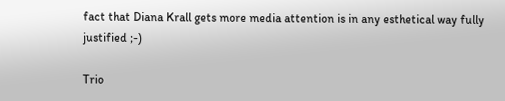fact that Diana Krall gets more media attention is in any esthetical way fully justified ;-)

Trio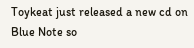Toykeat just released a new cd on Blue Note so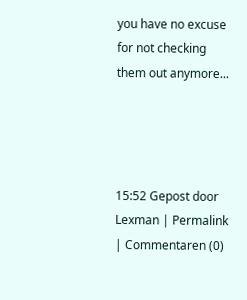you have no excuse for not checking them out anymore...




15:52 Gepost door Lexman | Permalink | Commentaren (0)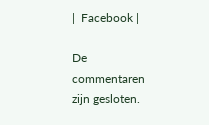|  Facebook |

De commentaren zijn gesloten.